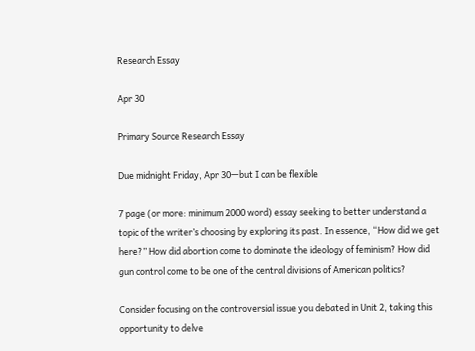Research Essay

Apr 30

Primary Source Research Essay

Due midnight Friday, Apr 30—but I can be flexible

7 page (or more: minimum 2000 word) essay seeking to better understand a topic of the writer’s choosing by exploring its past. In essence, “How did we get here?” How did abortion come to dominate the ideology of feminism? How did gun control come to be one of the central divisions of American politics?

Consider focusing on the controversial issue you debated in Unit 2, taking this opportunity to delve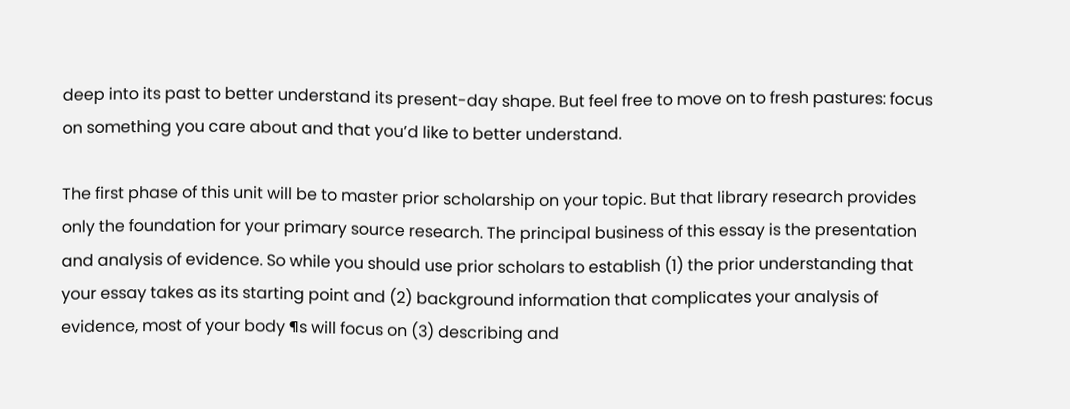deep into its past to better understand its present-day shape. But feel free to move on to fresh pastures: focus on something you care about and that you’d like to better understand.

The first phase of this unit will be to master prior scholarship on your topic. But that library research provides only the foundation for your primary source research. The principal business of this essay is the presentation and analysis of evidence. So while you should use prior scholars to establish (1) the prior understanding that your essay takes as its starting point and (2) background information that complicates your analysis of evidence, most of your body ¶s will focus on (3) describing and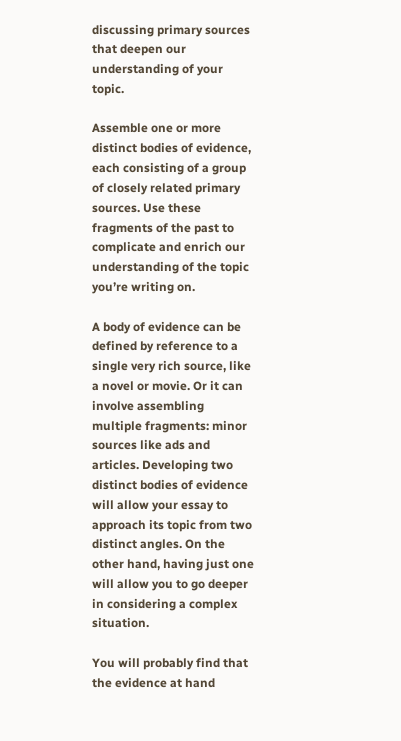discussing primary sources that deepen our understanding of your topic.

Assemble one or more distinct bodies of evidence, each consisting of a group of closely related primary sources. Use these fragments of the past to complicate and enrich our understanding of the topic you’re writing on.

A body of evidence can be defined by reference to a single very rich source, like a novel or movie. Or it can involve assembling multiple fragments: minor sources like ads and articles. Developing two distinct bodies of evidence will allow your essay to approach its topic from two distinct angles. On the other hand, having just one will allow you to go deeper in considering a complex situation.

You will probably find that the evidence at hand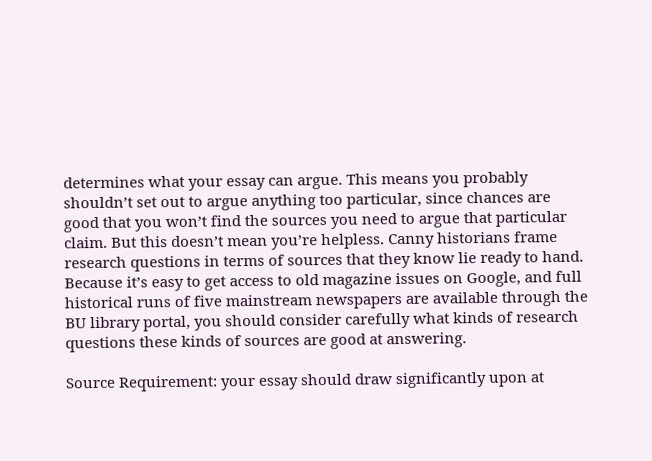determines what your essay can argue. This means you probably shouldn’t set out to argue anything too particular, since chances are good that you won’t find the sources you need to argue that particular claim. But this doesn’t mean you’re helpless. Canny historians frame research questions in terms of sources that they know lie ready to hand. Because it’s easy to get access to old magazine issues on Google, and full historical runs of five mainstream newspapers are available through the BU library portal, you should consider carefully what kinds of research questions these kinds of sources are good at answering.

Source Requirement: your essay should draw significantly upon at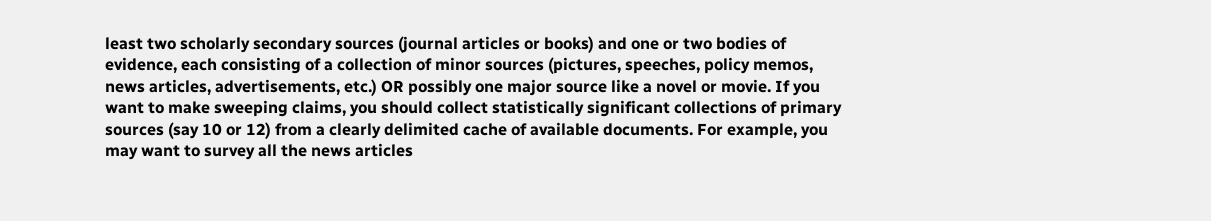least two scholarly secondary sources (journal articles or books) and one or two bodies of evidence, each consisting of a collection of minor sources (pictures, speeches, policy memos, news articles, advertisements, etc.) OR possibly one major source like a novel or movie. If you want to make sweeping claims, you should collect statistically significant collections of primary sources (say 10 or 12) from a clearly delimited cache of available documents. For example, you may want to survey all the news articles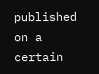published on a certain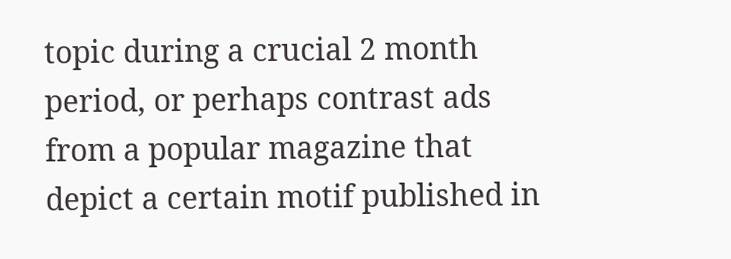topic during a crucial 2 month period, or perhaps contrast ads from a popular magazine that depict a certain motif published in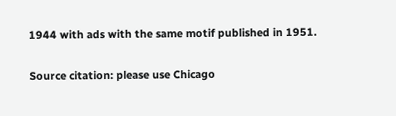1944 with ads with the same motif published in 1951.

Source citation: please use Chicago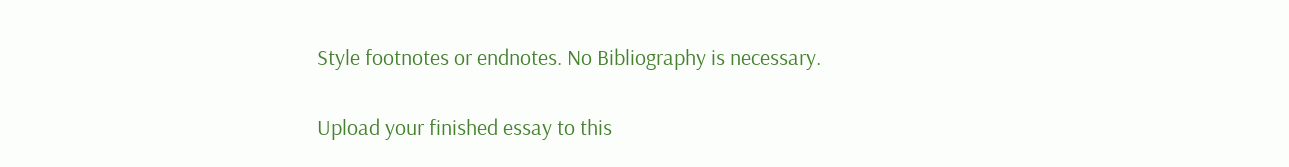Style footnotes or endnotes. No Bibliography is necessary.

Upload your finished essay to this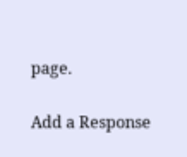page.

Add a Response